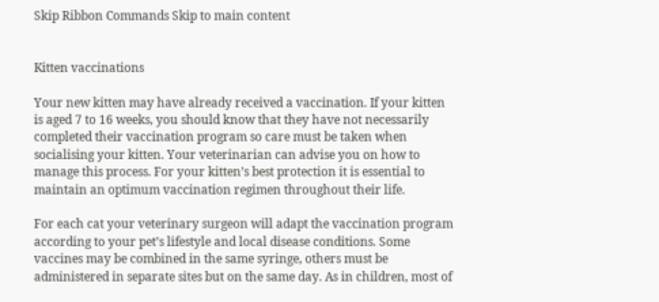Skip Ribbon Commands Skip to main content


Kitten vaccinations

Your new kitten may have already received a vaccination. If your kitten is aged 7 to 16 weeks, you should know that they have not necessarily completed their vaccination program so care must be taken when socialising your kitten. Your veterinarian can advise you on how to manage this process. For your kitten’s best protection it is essential to maintain an optimum vaccination regimen throughout their life.

For each cat your veterinary surgeon will adapt the vaccination program according to your pet’s lifestyle and local disease conditions. Some vaccines may be combined in the same syringe, others must be administered in separate sites but on the same day. As in children, most of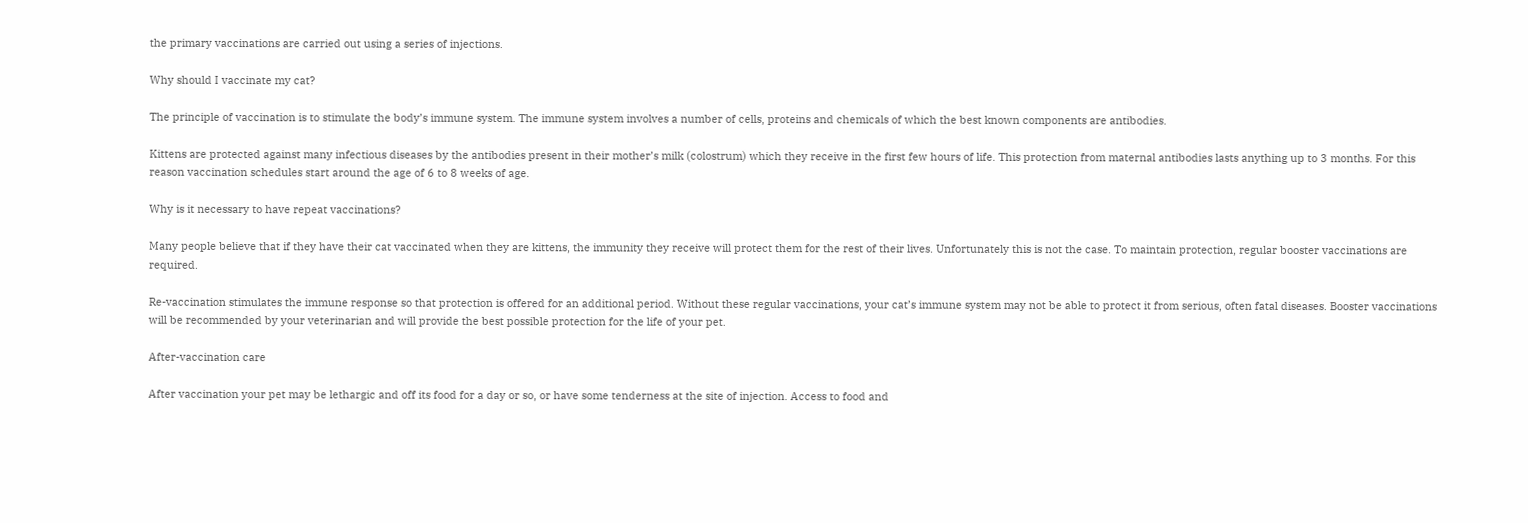the primary vaccinations are carried out using a series of injections.

Why should I vaccinate my cat?

The principle of vaccination is to stimulate the body’s immune system. The immune system involves a number of cells, proteins and chemicals of which the best known components are antibodies.

Kittens are protected against many infectious diseases by the antibodies present in their mother’s milk (colostrum) which they receive in the first few hours of life. This protection from maternal antibodies lasts anything up to 3 months. For this reason vaccination schedules start around the age of 6 to 8 weeks of age.

Why is it necessary to have repeat vaccinations?

Many people believe that if they have their cat vaccinated when they are kittens, the immunity they receive will protect them for the rest of their lives. Unfortunately this is not the case. To maintain protection, regular booster vaccinations are required.

Re-vaccination stimulates the immune response so that protection is offered for an additional period. Without these regular vaccinations, your cat’s immune system may not be able to protect it from serious, often fatal diseases. Booster vaccinations will be recommended by your veterinarian and will provide the best possible protection for the life of your pet.

After-vaccination care

After vaccination your pet may be lethargic and off its food for a day or so, or have some tenderness at the site of injection. Access to food and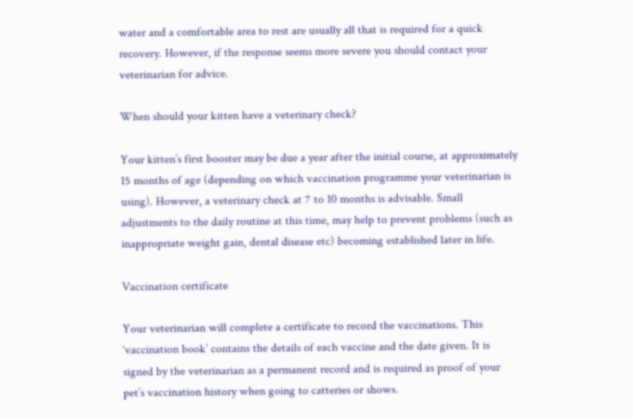water and a comfortable area to rest are usually all that is required for a quick recovery. However, if the response seems more severe you should contact your veterinarian for advice.

When should your kitten have a veterinary check?

Your kitten’s first booster may be due a year after the initial course, at approximately 15 months of age (depending on which vaccination programme your veterinarian is using). However, a veterinary check at 7 to 10 months is advisable. Small adjustments to the daily routine at this time, may help to prevent problems (such as inappropriate weight gain, dental disease etc) becoming established later in life.

Vaccination certificate

Your veterinarian will complete a certificate to record the vaccinations. This ‘vaccination book’ contains the details of each vaccine and the date given. It is signed by the veterinarian as a permanent record and is required as proof of your pet’s vaccination history when going to catteries or shows.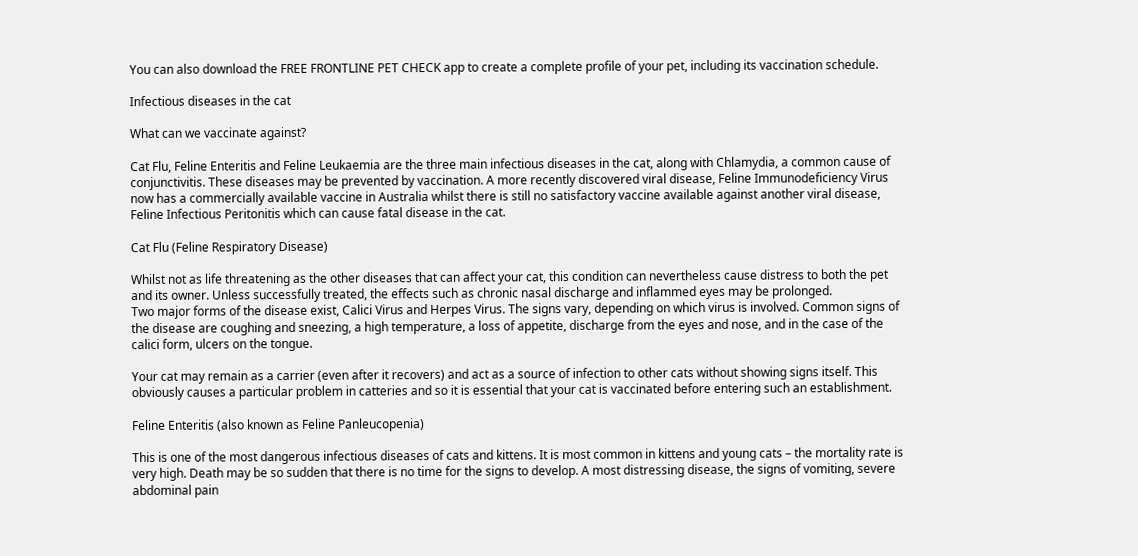You can also download the FREE FRONTLINE PET CHECK app to create a complete profile of your pet, including its vaccination schedule.

Infectious diseases in the cat

What can we vaccinate against?

Cat Flu, Feline Enteritis and Feline Leukaemia are the three main infectious diseases in the cat, along with Chlamydia, a common cause of conjunctivitis. These diseases may be prevented by vaccination. A more recently discovered viral disease, Feline Immunodeficiency Virus now has a commercially available vaccine in Australia whilst there is still no satisfactory vaccine available against another viral disease, Feline Infectious Peritonitis which can cause fatal disease in the cat.

Cat Flu (Feline Respiratory Disease)

Whilst not as life threatening as the other diseases that can affect your cat, this condition can nevertheless cause distress to both the pet and its owner. Unless successfully treated, the effects such as chronic nasal discharge and inflammed eyes may be prolonged.
Two major forms of the disease exist, Calici Virus and Herpes Virus. The signs vary, depending on which virus is involved. Common signs of the disease are coughing and sneezing, a high temperature, a loss of appetite, discharge from the eyes and nose, and in the case of the calici form, ulcers on the tongue.

Your cat may remain as a carrier (even after it recovers) and act as a source of infection to other cats without showing signs itself. This obviously causes a particular problem in catteries and so it is essential that your cat is vaccinated before entering such an establishment.

Feline Enteritis (also known as Feline Panleucopenia)

This is one of the most dangerous infectious diseases of cats and kittens. It is most common in kittens and young cats – the mortality rate is very high. Death may be so sudden that there is no time for the signs to develop. A most distressing disease, the signs of vomiting, severe abdominal pain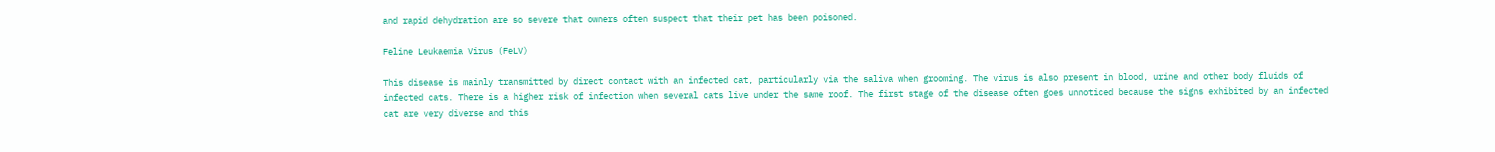and rapid dehydration are so severe that owners often suspect that their pet has been poisoned.

Feline Leukaemia Virus (FeLV)

This disease is mainly transmitted by direct contact with an infected cat, particularly via the saliva when grooming. The virus is also present in blood, urine and other body fluids of infected cats. There is a higher risk of infection when several cats live under the same roof. The first stage of the disease often goes unnoticed because the signs exhibited by an infected cat are very diverse and this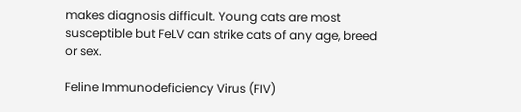makes diagnosis difficult. Young cats are most susceptible but FeLV can strike cats of any age, breed or sex.

Feline Immunodeficiency Virus (FIV)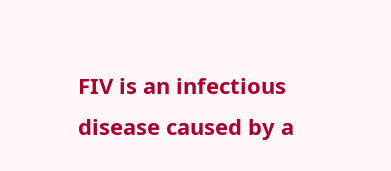FIV is an infectious disease caused by a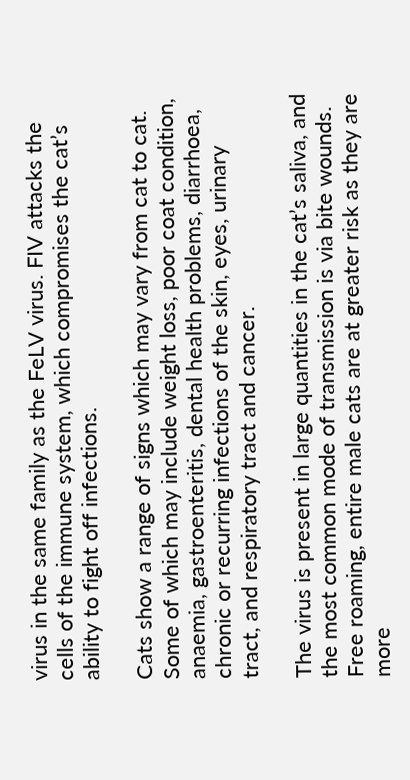virus in the same family as the FeLV virus. FIV attacks the cells of the immune system, which compromises the cat’s ability to fight off infections.

Cats show a range of signs which may vary from cat to cat. Some of which may include weight loss, poor coat condition, anaemia, gastroenteritis, dental health problems, diarrhoea, chronic or recurring infections of the skin, eyes, urinary tract, and respiratory tract and cancer.

The virus is present in large quantities in the cat’s saliva, and the most common mode of transmission is via bite wounds. Free roaming, entire male cats are at greater risk as they are more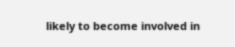likely to become involved in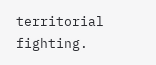territorial fighting.